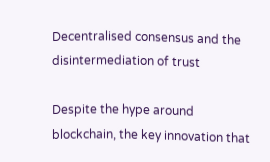Decentralised consensus and the disintermediation of trust

Despite the hype around blockchain, the key innovation that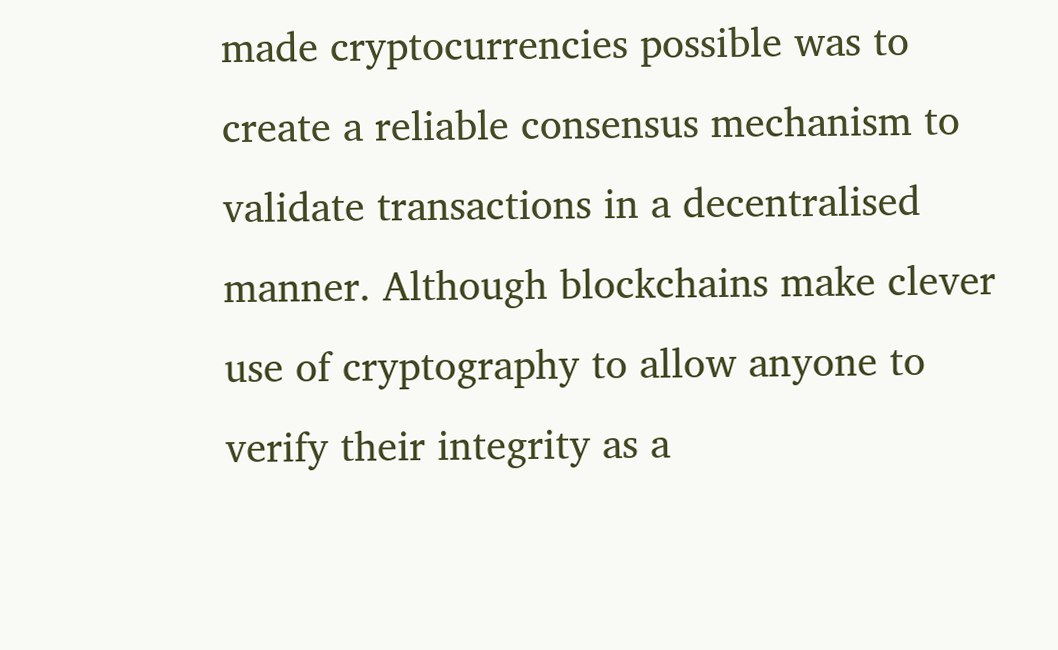made cryptocurrencies possible was to create a reliable consensus mechanism to validate transactions in a decentralised manner. Although blockchains make clever use of cryptography to allow anyone to verify their integrity as a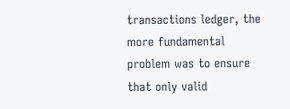transactions ledger, the more fundamental problem was to ensure that only valid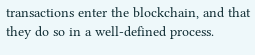transactions enter the blockchain, and that they do so in a well-defined process.